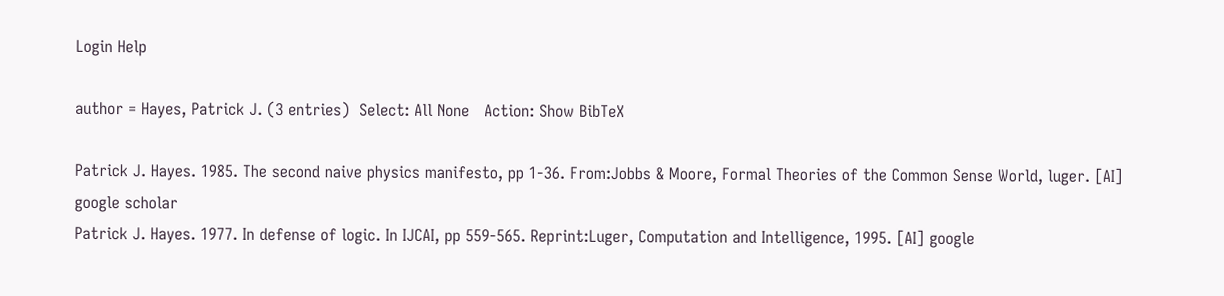Login Help

author = Hayes, Patrick J. (3 entries)  Select: All None   Action: Show BibTeX

Patrick J. Hayes. 1985. The second naive physics manifesto, pp 1-36. From:Jobbs & Moore, Formal Theories of the Common Sense World, luger. [AI] google scholar
Patrick J. Hayes. 1977. In defense of logic. In IJCAI, pp 559-565. Reprint:Luger, Computation and Intelligence, 1995. [AI] google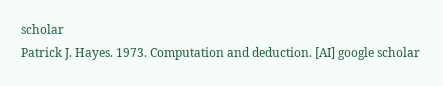scholar
Patrick J. Hayes. 1973. Computation and deduction. [AI] google scholar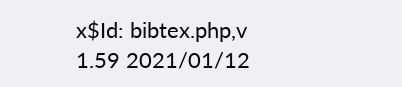x$Id: bibtex.php,v 1.59 2021/01/12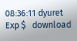08:36:11 dyuret Exp $   download